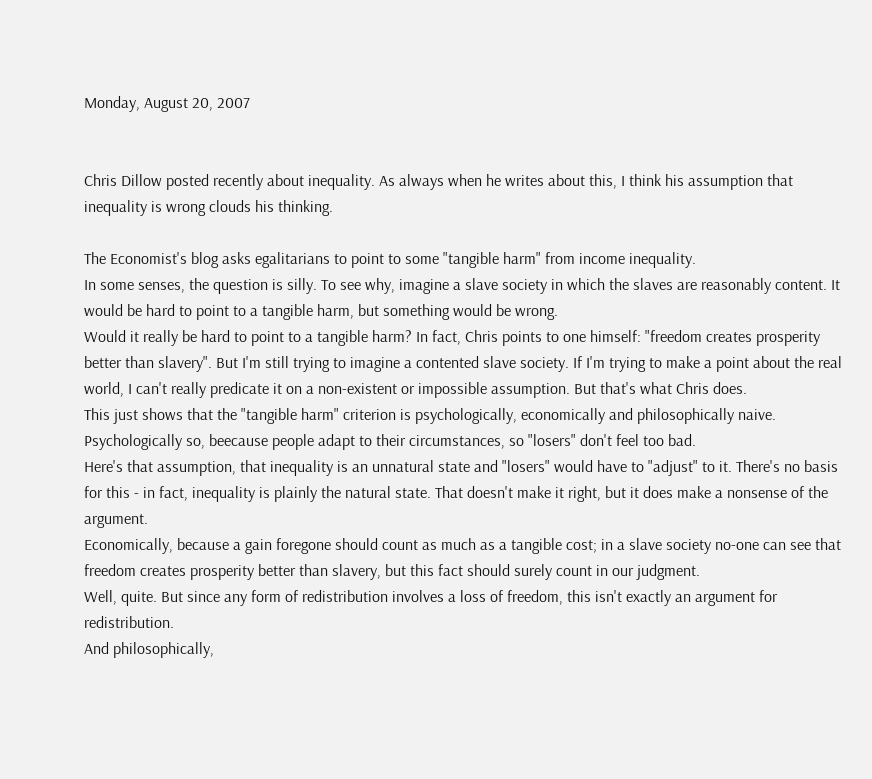Monday, August 20, 2007


Chris Dillow posted recently about inequality. As always when he writes about this, I think his assumption that inequality is wrong clouds his thinking.

The Economist's blog asks egalitarians to point to some "tangible harm" from income inequality.
In some senses, the question is silly. To see why, imagine a slave society in which the slaves are reasonably content. It would be hard to point to a tangible harm, but something would be wrong.
Would it really be hard to point to a tangible harm? In fact, Chris points to one himself: "freedom creates prosperity better than slavery". But I'm still trying to imagine a contented slave society. If I'm trying to make a point about the real world, I can't really predicate it on a non-existent or impossible assumption. But that's what Chris does.
This just shows that the "tangible harm" criterion is psychologically, economically and philosophically naive. Psychologically so, beecause people adapt to their circumstances, so "losers" don't feel too bad.
Here's that assumption, that inequality is an unnatural state and "losers" would have to "adjust" to it. There's no basis for this - in fact, inequality is plainly the natural state. That doesn't make it right, but it does make a nonsense of the argument.
Economically, because a gain foregone should count as much as a tangible cost; in a slave society no-one can see that freedom creates prosperity better than slavery, but this fact should surely count in our judgment.
Well, quite. But since any form of redistribution involves a loss of freedom, this isn't exactly an argument for redistribution.
And philosophically,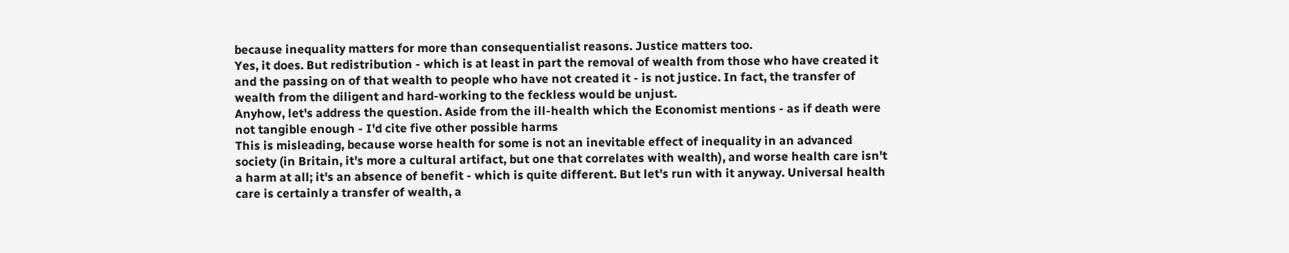because inequality matters for more than consequentialist reasons. Justice matters too.
Yes, it does. But redistribution - which is at least in part the removal of wealth from those who have created it and the passing on of that wealth to people who have not created it - is not justice. In fact, the transfer of wealth from the diligent and hard-working to the feckless would be unjust.
Anyhow, let's address the question. Aside from the ill-health which the Economist mentions - as if death were not tangible enough - I'd cite five other possible harms
This is misleading, because worse health for some is not an inevitable effect of inequality in an advanced society (in Britain, it's more a cultural artifact, but one that correlates with wealth), and worse health care isn't a harm at all; it's an absence of benefit - which is quite different. But let's run with it anyway. Universal health care is certainly a transfer of wealth, a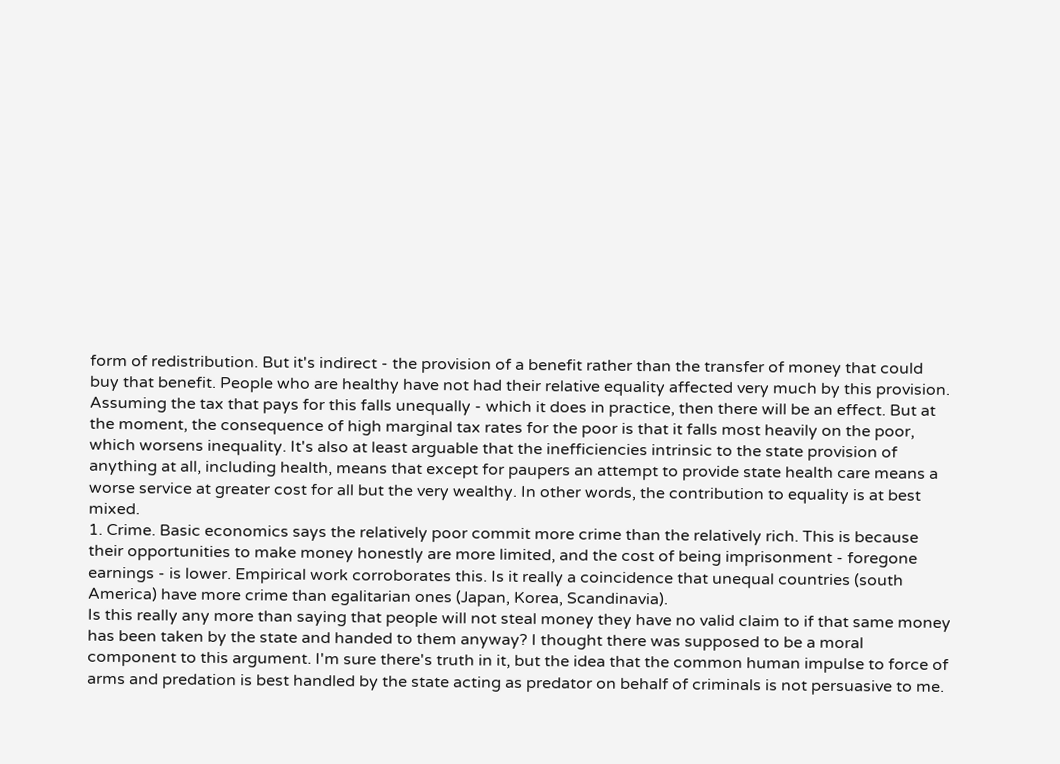form of redistribution. But it's indirect - the provision of a benefit rather than the transfer of money that could buy that benefit. People who are healthy have not had their relative equality affected very much by this provision. Assuming the tax that pays for this falls unequally - which it does in practice, then there will be an effect. But at the moment, the consequence of high marginal tax rates for the poor is that it falls most heavily on the poor, which worsens inequality. It's also at least arguable that the inefficiencies intrinsic to the state provision of anything at all, including health, means that except for paupers an attempt to provide state health care means a worse service at greater cost for all but the very wealthy. In other words, the contribution to equality is at best mixed.
1. Crime. Basic economics says the relatively poor commit more crime than the relatively rich. This is because their opportunities to make money honestly are more limited, and the cost of being imprisonment - foregone earnings - is lower. Empirical work corroborates this. Is it really a coincidence that unequal countries (south America) have more crime than egalitarian ones (Japan, Korea, Scandinavia).
Is this really any more than saying that people will not steal money they have no valid claim to if that same money has been taken by the state and handed to them anyway? I thought there was supposed to be a moral component to this argument. I'm sure there's truth in it, but the idea that the common human impulse to force of arms and predation is best handled by the state acting as predator on behalf of criminals is not persuasive to me.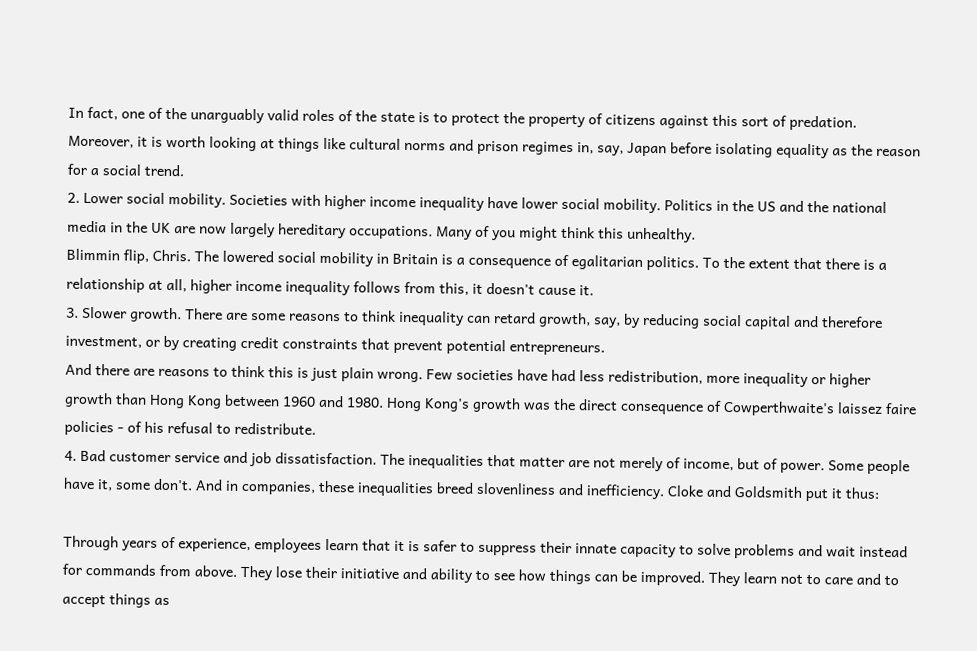In fact, one of the unarguably valid roles of the state is to protect the property of citizens against this sort of predation. Moreover, it is worth looking at things like cultural norms and prison regimes in, say, Japan before isolating equality as the reason for a social trend.
2. Lower social mobility. Societies with higher income inequality have lower social mobility. Politics in the US and the national media in the UK are now largely hereditary occupations. Many of you might think this unhealthy.
Blimmin flip, Chris. The lowered social mobility in Britain is a consequence of egalitarian politics. To the extent that there is a relationship at all, higher income inequality follows from this, it doesn't cause it.
3. Slower growth. There are some reasons to think inequality can retard growth, say, by reducing social capital and therefore investment, or by creating credit constraints that prevent potential entrepreneurs.
And there are reasons to think this is just plain wrong. Few societies have had less redistribution, more inequality or higher growth than Hong Kong between 1960 and 1980. Hong Kong's growth was the direct consequence of Cowperthwaite's laissez faire policies - of his refusal to redistribute.
4. Bad customer service and job dissatisfaction. The inequalities that matter are not merely of income, but of power. Some people have it, some don't. And in companies, these inequalities breed slovenliness and inefficiency. Cloke and Goldsmith put it thus:

Through years of experience, employees learn that it is safer to suppress their innate capacity to solve problems and wait instead for commands from above. They lose their initiative and ability to see how things can be improved. They learn not to care and to accept things as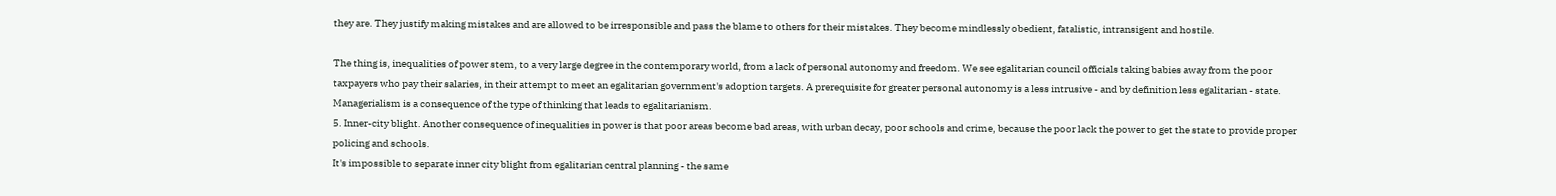they are. They justify making mistakes and are allowed to be irresponsible and pass the blame to others for their mistakes. They become mindlessly obedient, fatalistic, intransigent and hostile.

The thing is, inequalities of power stem, to a very large degree in the contemporary world, from a lack of personal autonomy and freedom. We see egalitarian council officials taking babies away from the poor taxpayers who pay their salaries, in their attempt to meet an egalitarian government's adoption targets. A prerequisite for greater personal autonomy is a less intrusive - and by definition less egalitarian - state. Managerialism is a consequence of the type of thinking that leads to egalitarianism.
5. Inner-city blight. Another consequence of inequalities in power is that poor areas become bad areas, with urban decay, poor schools and crime, because the poor lack the power to get the state to provide proper policing and schools.
It's impossible to separate inner city blight from egalitarian central planning - the same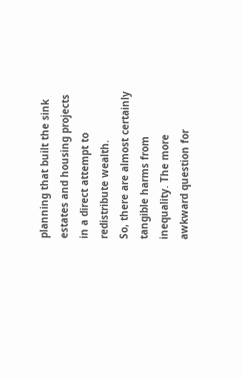planning that built the sink estates and housing projects in a direct attempt to redistribute wealth.
So, there are almost certainly tangible harms from inequality. The more awkward question for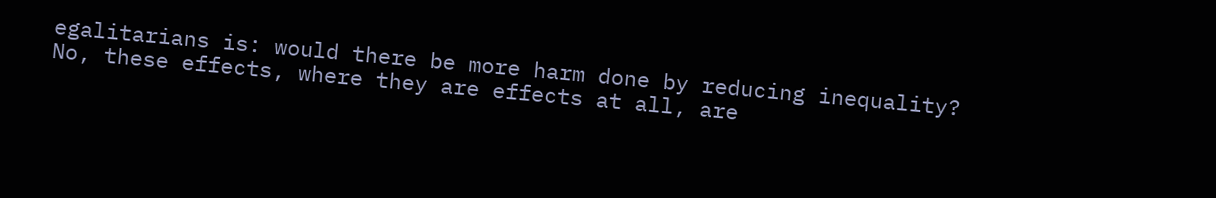egalitarians is: would there be more harm done by reducing inequality?
No, these effects, where they are effects at all, are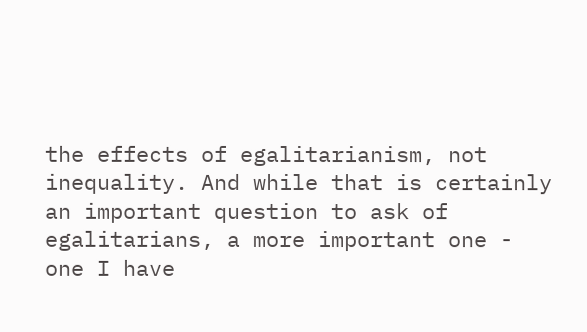the effects of egalitarianism, not inequality. And while that is certainly an important question to ask of egalitarians, a more important one - one I have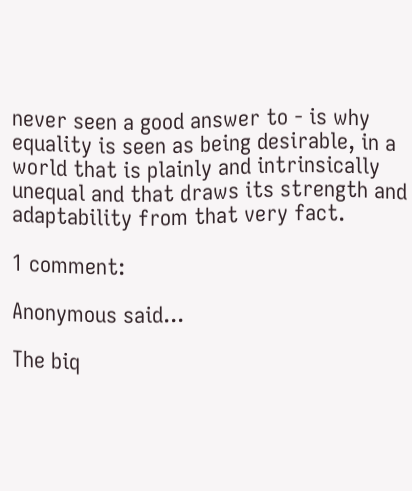never seen a good answer to - is why equality is seen as being desirable, in a world that is plainly and intrinsically unequal and that draws its strength and adaptability from that very fact.

1 comment:

Anonymous said...

The biq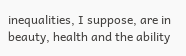inequalities, I suppose, are in beauty, health and the ability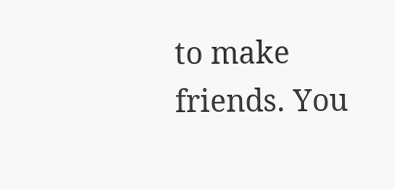to make friends. You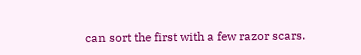can sort the first with a few razor scars.